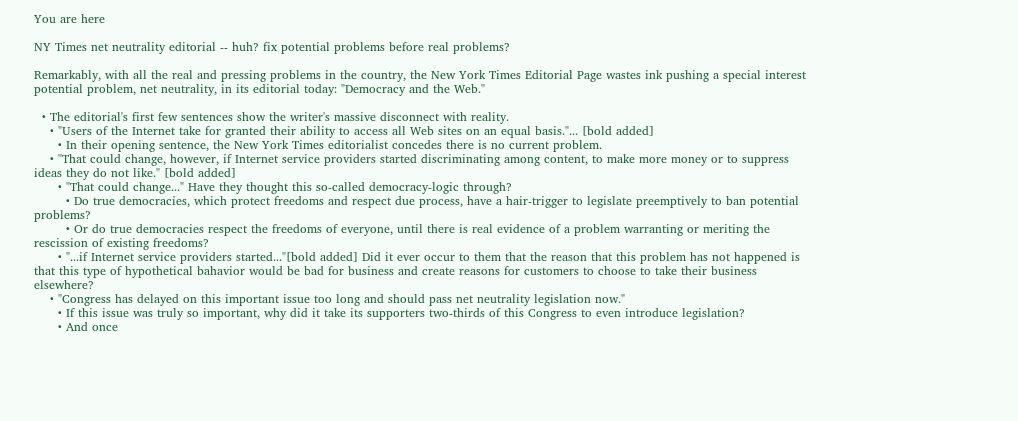You are here

NY Times net neutrality editorial -- huh? fix potential problems before real problems?

Remarkably, with all the real and pressing problems in the country, the New York Times Editorial Page wastes ink pushing a special interest potential problem, net neutrality, in its editorial today: "Democracy and the Web."

  • The editorial's first few sentences show the writer's massive disconnect with reality.
    • "Users of the Internet take for granted their ability to access all Web sites on an equal basis."... [bold added]
      • In their opening sentence, the New York Times editorialist concedes there is no current problem.
    • "That could change, however, if Internet service providers started discriminating among content, to make more money or to suppress ideas they do not like." [bold added]
      • "That could change..." Have they thought this so-called democracy-logic through?
        • Do true democracies, which protect freedoms and respect due process, have a hair-trigger to legislate preemptively to ban potential problems?
        • Or do true democracies respect the freedoms of everyone, until there is real evidence of a problem warranting or meriting the rescission of existing freedoms?
      • "...if Internet service providers started..."[bold added] Did it ever occur to them that the reason that this problem has not happened is that this type of hypothetical bahavior would be bad for business and create reasons for customers to choose to take their business elsewhere?
    • "Congress has delayed on this important issue too long and should pass net neutrality legislation now."
      • If this issue was truly so important, why did it take its supporters two-thirds of this Congress to even introduce legislation?
      • And once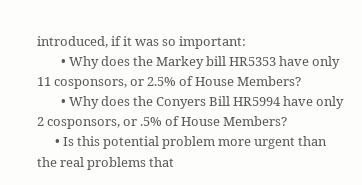introduced, if it was so important:
        • Why does the Markey bill HR5353 have only 11 cosponsors, or 2.5% of House Members?
        • Why does the Conyers Bill HR5994 have only 2 cosponsors, or .5% of House Members?
      • Is this potential problem more urgent than the real problems that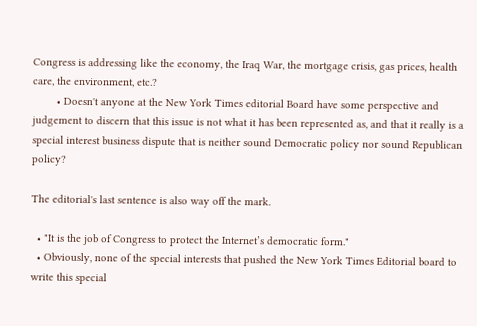Congress is addressing like the economy, the Iraq War, the mortgage crisis, gas prices, health care, the environment, etc.?
        • Doesn't anyone at the New York Times editorial Board have some perspective and judgement to discern that this issue is not what it has been represented as, and that it really is a special interest business dispute that is neither sound Democratic policy nor sound Republican policy?

The editorial's last sentence is also way off the mark.

  • "It is the job of Congress to protect the Internet’s democratic form."
  • Obviously, none of the special interests that pushed the New York Times Editorial board to write this special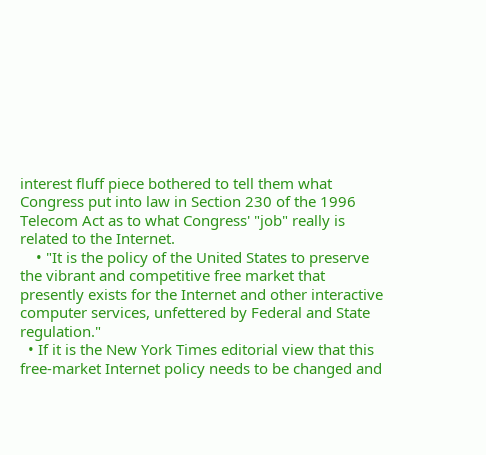interest fluff piece bothered to tell them what Congress put into law in Section 230 of the 1996 Telecom Act as to what Congress' "job" really is related to the Internet.
    • "It is the policy of the United States to preserve the vibrant and competitive free market that presently exists for the Internet and other interactive computer services, unfettered by Federal and State regulation."
  • If it is the New York Times editorial view that this free-market Internet policy needs to be changed and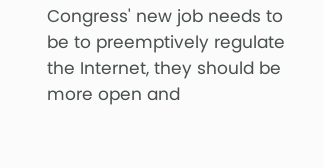Congress' new job needs to be to preemptively regulate the Internet, they should be more open and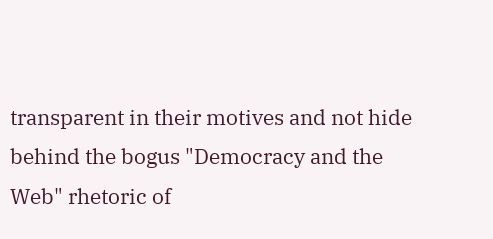transparent in their motives and not hide behind the bogus "Democracy and the Web" rhetoric of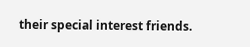their special interest friends.